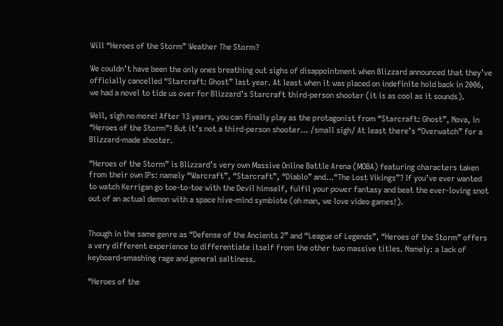Will “Heroes of the Storm” Weather The Storm?

We couldn’t have been the only ones breathing out sighs of disappointment when Blizzard announced that they’ve officially cancelled “Starcraft: Ghost” last year. At least when it was placed on indefinite hold back in 2006, we had a novel to tide us over for Blizzard’s Starcraft third-person shooter (it is as cool as it sounds).

Well, sigh no more! After 13 years, you can finally play as the protagonist from “Starcraft: Ghost”, Nova, in “Heroes of the Storm”! But it’s not a third-person shooter… /small sigh/ At least there’s “Overwatch” for a Blizzard-made shooter.

“Heroes of the Storm” is Blizzard’s very own Massive Online Battle Arena (MOBA) featuring characters taken from their own IPs: namely “Warcraft”, “Starcraft”, “Diablo” and…“The Lost Vikings”? If you’ve ever wanted to watch Kerrigan go toe-to-toe with the Devil himself, fulfil your power fantasy and beat the ever-loving snot out of an actual demon with a space hive-mind symbiote (oh man, we love video games!).


Though in the same genre as “Defense of the Ancients 2” and “League of Legends”, “Heroes of the Storm” offers a very different experience to differentiate itself from the other two massive titles. Namely: a lack of keyboard-smashing rage and general saltiness.

“Heroes of the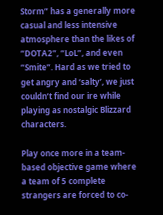Storm” has a generally more casual and less intensive atmosphere than the likes of “DOTA2”, “LoL”, and even “Smite”. Hard as we tried to get angry and ‘salty’, we just couldn’t find our ire while playing as nostalgic Blizzard characters.

Play once more in a team-based objective game where a team of 5 complete strangers are forced to co-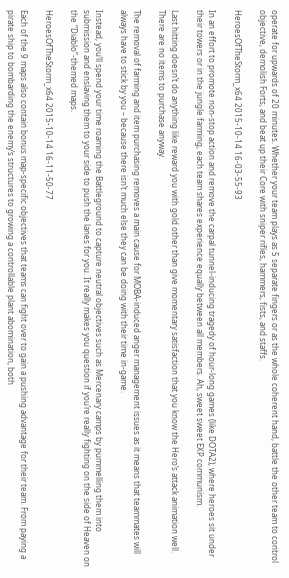operate for upwards of 20 minutes. Whether your team plays as 5 separate fingers or as the whole coherent hand, battle the other team to control objective, demolish Forts, and beat up their Core with sniper rifles, hammers, fists, and staffs.

HeroesOfTheStorm_x64 2015-10-14 16-03-55-93

In an effort to promote non-stop action and remove the carpal tunnel-inducing tragedy of hour-long games (like DOTA2), where heroes sit under their towers or in the jungle farming, each team shares experience equally between all members. Ah, sweet sweet EXP communism.

Last hitting doesn’t do anything like reward you with gold other than give momentary satisfaction that you know the Hero’s attack animation well. There are no items to purchase anyway.

The removal of farming and item purchasing removes a main cause for MOBA-induced anger management issues as it means that teammates will always have to stick by you – because there isn’t much else they can be doing with their time in-game.

Instead, you’ll spend your time roaming the Battleground to capture neutral objectives such as Mercenary camps by pummelling them into submission and enslaving them to your side to push the lanes for you. It really makes you question if you’re really fighting on the side of Heaven on the “Diablo”-themed maps.

HeroesOfTheStorm_x64 2015-10-14 16-11-50-77

Each of the 9 maps also contain bonus map-specific objectives that teams can fight over to gain a pushing advantage for their team. From paying a pirate ship to bombarding the enemy’s structures to growing a controllable plant abomination, both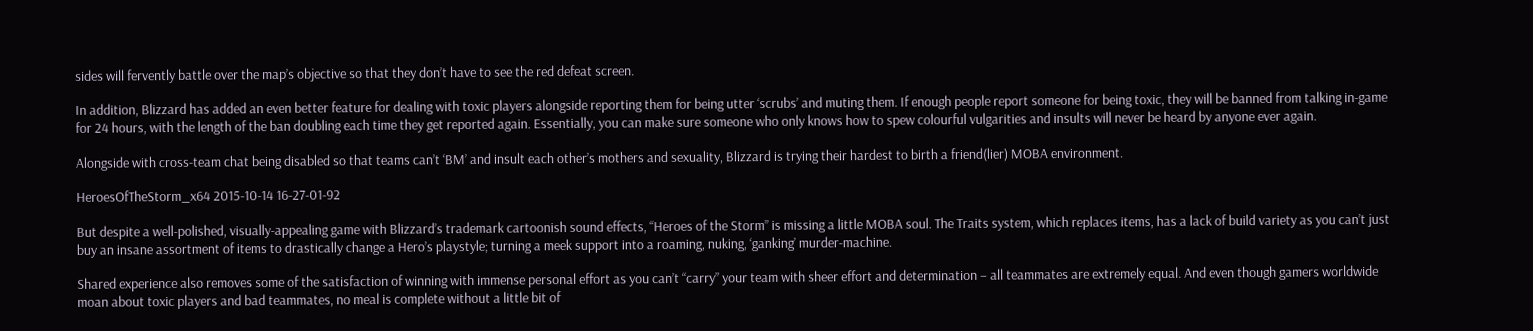sides will fervently battle over the map’s objective so that they don’t have to see the red defeat screen.

In addition, Blizzard has added an even better feature for dealing with toxic players alongside reporting them for being utter ‘scrubs’ and muting them. If enough people report someone for being toxic, they will be banned from talking in-game for 24 hours, with the length of the ban doubling each time they get reported again. Essentially, you can make sure someone who only knows how to spew colourful vulgarities and insults will never be heard by anyone ever again.

Alongside with cross-team chat being disabled so that teams can’t ‘BM’ and insult each other’s mothers and sexuality, Blizzard is trying their hardest to birth a friend(lier) MOBA environment.

HeroesOfTheStorm_x64 2015-10-14 16-27-01-92

But despite a well-polished, visually-appealing game with Blizzard’s trademark cartoonish sound effects, “Heroes of the Storm” is missing a little MOBA soul. The Traits system, which replaces items, has a lack of build variety as you can’t just buy an insane assortment of items to drastically change a Hero’s playstyle; turning a meek support into a roaming, nuking, ‘ganking’ murder-machine.

Shared experience also removes some of the satisfaction of winning with immense personal effort as you can’t “carry” your team with sheer effort and determination – all teammates are extremely equal. And even though gamers worldwide moan about toxic players and bad teammates, no meal is complete without a little bit of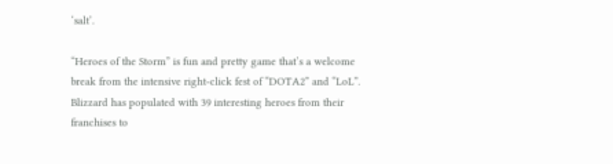‘salt’.

“Heroes of the Storm” is fun and pretty game that’s a welcome break from the intensive right-click fest of “DOTA2” and “LoL”. Blizzard has populated with 39 interesting heroes from their franchises to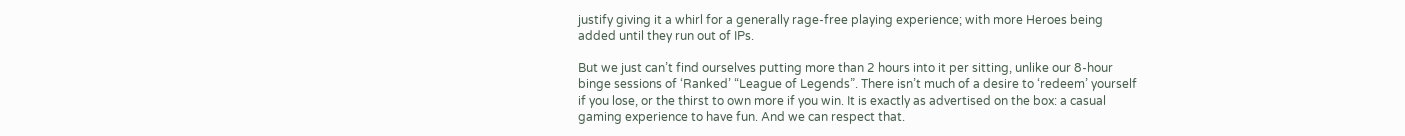justify giving it a whirl for a generally rage-free playing experience; with more Heroes being added until they run out of IPs.

But we just can’t find ourselves putting more than 2 hours into it per sitting, unlike our 8-hour binge sessions of ‘Ranked’ “League of Legends”. There isn’t much of a desire to ‘redeem’ yourself if you lose, or the thirst to own more if you win. It is exactly as advertised on the box: a casual gaming experience to have fun. And we can respect that.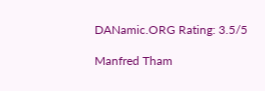DANamic.ORG Rating: 3.5/5

Manfred Tham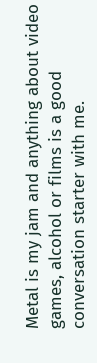Metal is my jam and anything about video games, alcohol or films is a good conversation starter with me.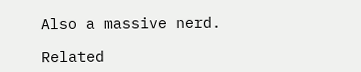Also a massive nerd.

Related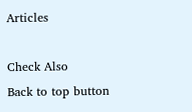Articles

Check Also
Back to top button